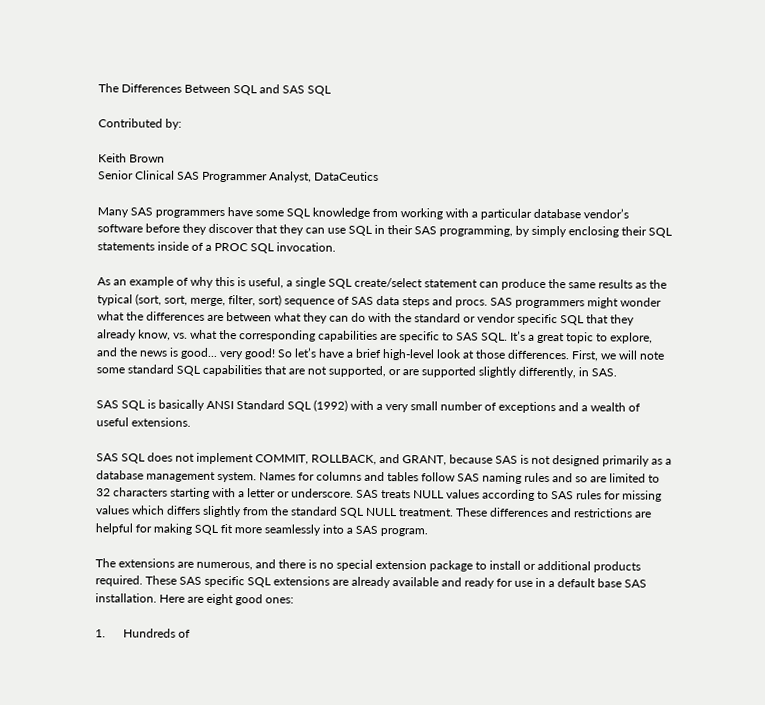The Differences Between SQL and SAS SQL

Contributed by:

Keith Brown
Senior Clinical SAS Programmer Analyst, DataCeutics

Many SAS programmers have some SQL knowledge from working with a particular database vendor’s software before they discover that they can use SQL in their SAS programming, by simply enclosing their SQL statements inside of a PROC SQL invocation.

As an example of why this is useful, a single SQL create/select statement can produce the same results as the typical (sort, sort, merge, filter, sort) sequence of SAS data steps and procs. SAS programmers might wonder what the differences are between what they can do with the standard or vendor specific SQL that they already know, vs. what the corresponding capabilities are specific to SAS SQL. It’s a great topic to explore, and the news is good... very good! So let’s have a brief high-level look at those differences. First, we will note some standard SQL capabilities that are not supported, or are supported slightly differently, in SAS.

SAS SQL is basically ANSI Standard SQL (1992) with a very small number of exceptions and a wealth of useful extensions.

SAS SQL does not implement COMMIT, ROLLBACK, and GRANT, because SAS is not designed primarily as a database management system. Names for columns and tables follow SAS naming rules and so are limited to 32 characters starting with a letter or underscore. SAS treats NULL values according to SAS rules for missing values which differs slightly from the standard SQL NULL treatment. These differences and restrictions are helpful for making SQL fit more seamlessly into a SAS program.

The extensions are numerous, and there is no special extension package to install or additional products required. These SAS specific SQL extensions are already available and ready for use in a default base SAS installation. Here are eight good ones:

1.      Hundreds of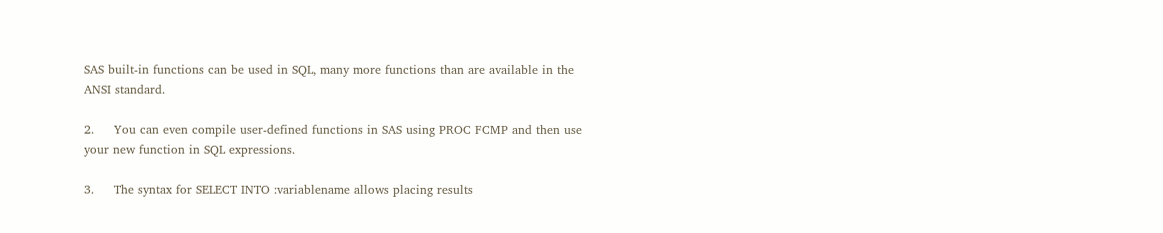SAS built-in functions can be used in SQL, many more functions than are available in the ANSI standard.

2.     You can even compile user-defined functions in SAS using PROC FCMP and then use your new function in SQL expressions.

3.     The syntax for SELECT INTO :variablename allows placing results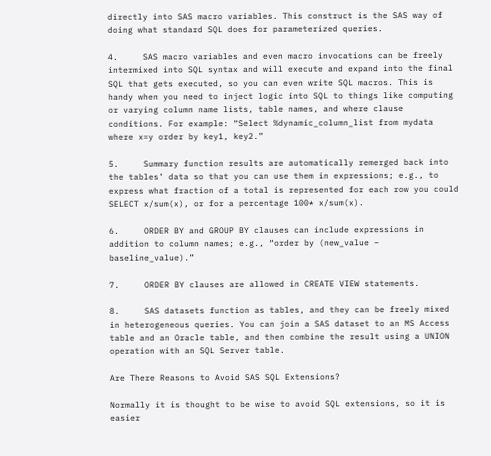directly into SAS macro variables. This construct is the SAS way of doing what standard SQL does for parameterized queries.

4.     SAS macro variables and even macro invocations can be freely intermixed into SQL syntax and will execute and expand into the final SQL that gets executed, so you can even write SQL macros. This is handy when you need to inject logic into SQL to things like computing or varying column name lists, table names, and where clause conditions. For example: “Select %dynamic_column_list from mydata where x=y order by key1, key2.”

5.     Summary function results are automatically remerged back into the tables’ data so that you can use them in expressions; e.g., to express what fraction of a total is represented for each row you could SELECT x/sum(x), or for a percentage 100* x/sum(x).

6.     ORDER BY and GROUP BY clauses can include expressions in addition to column names; e.g., “order by (new_value – baseline_value).”

7.     ORDER BY clauses are allowed in CREATE VIEW statements.

8.     SAS datasets function as tables, and they can be freely mixed in heterogeneous queries. You can join a SAS dataset to an MS Access table and an Oracle table, and then combine the result using a UNION operation with an SQL Server table.

Are There Reasons to Avoid SAS SQL Extensions?

Normally it is thought to be wise to avoid SQL extensions, so it is easier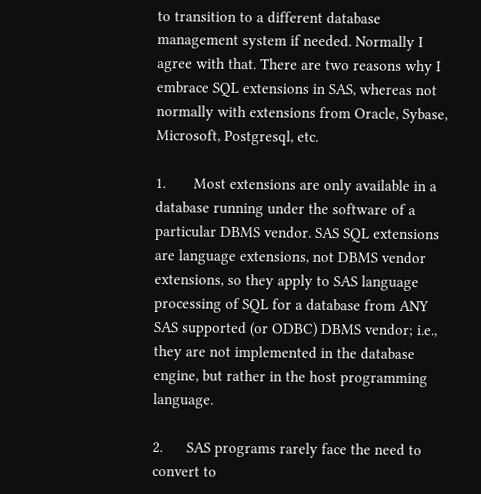to transition to a different database management system if needed. Normally I agree with that. There are two reasons why I embrace SQL extensions in SAS, whereas not normally with extensions from Oracle, Sybase, Microsoft, Postgresql, etc.

1.       Most extensions are only available in a database running under the software of a particular DBMS vendor. SAS SQL extensions are language extensions, not DBMS vendor extensions, so they apply to SAS language processing of SQL for a database from ANY SAS supported (or ODBC) DBMS vendor; i.e., they are not implemented in the database engine, but rather in the host programming language.

2.      SAS programs rarely face the need to convert to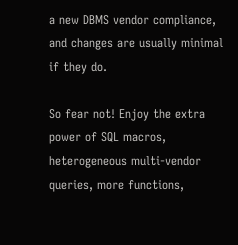a new DBMS vendor compliance, and changes are usually minimal if they do.

So fear not! Enjoy the extra power of SQL macros, heterogeneous multi-vendor queries, more functions,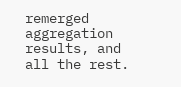remerged aggregation results, and all the rest.